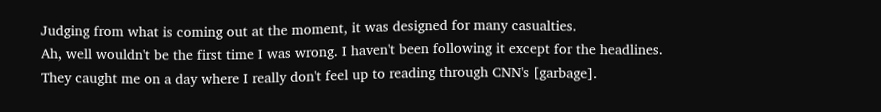Judging from what is coming out at the moment, it was designed for many casualties.
Ah, well wouldn't be the first time I was wrong. I haven't been following it except for the headlines. They caught me on a day where I really don't feel up to reading through CNN's [garbage].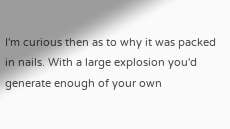I'm curious then as to why it was packed in nails. With a large explosion you'd generate enough of your own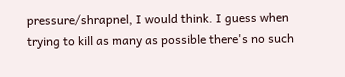pressure/shrapnel, I would think. I guess when trying to kill as many as possible there's no such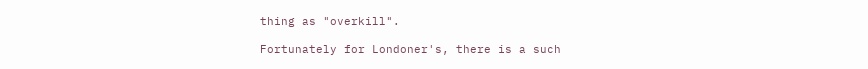thing as "overkill".

Fortunately for Londoner's, there is a such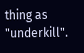thing as "underkill".